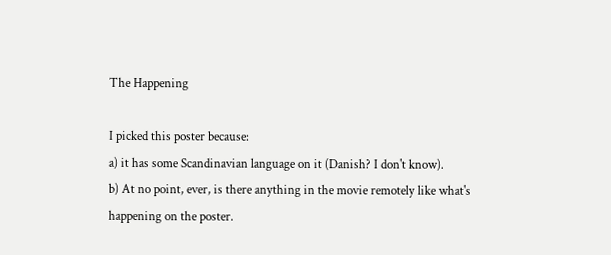The Happening

I picked this poster because:
a) it has some Scandinavian language on it (Danish? I don't know).
b) At no point, ever, is there anything in the movie remotely like what's happening on the poster.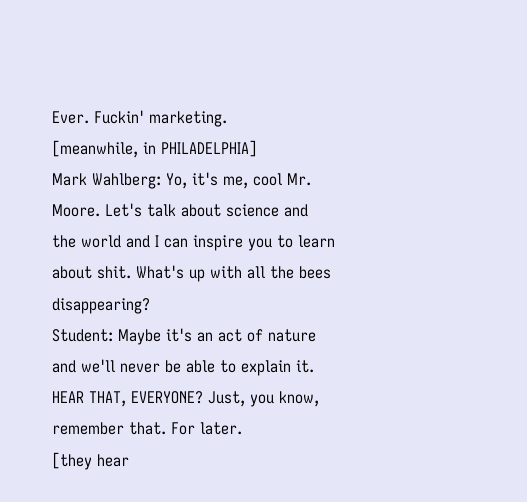Ever. Fuckin' marketing.
[meanwhile, in PHILADELPHIA]
Mark Wahlberg: Yo, it's me, cool Mr. Moore. Let's talk about science and the world and I can inspire you to learn about shit. What's up with all the bees disappearing?
Student: Maybe it's an act of nature and we'll never be able to explain it. HEAR THAT, EVERYONE? Just, you know, remember that. For later.
[they hear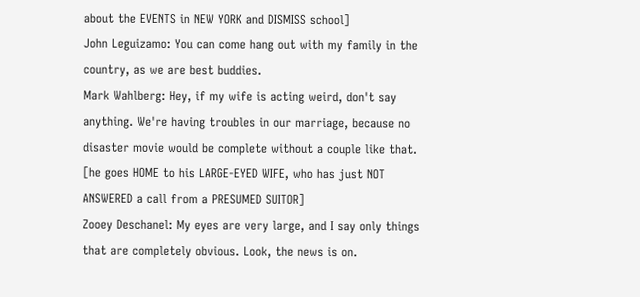about the EVENTS in NEW YORK and DISMISS school]
John Leguizamo: You can come hang out with my family in the country, as we are best buddies.
Mark Wahlberg: Hey, if my wife is acting weird, don't say anything. We're having troubles in our marriage, because no disaster movie would be complete without a couple like that.
[he goes HOME to his LARGE-EYED WIFE, who has just NOT ANSWERED a call from a PRESUMED SUITOR]
Zooey Deschanel: My eyes are very large, and I say only things that are completely obvious. Look, the news is on.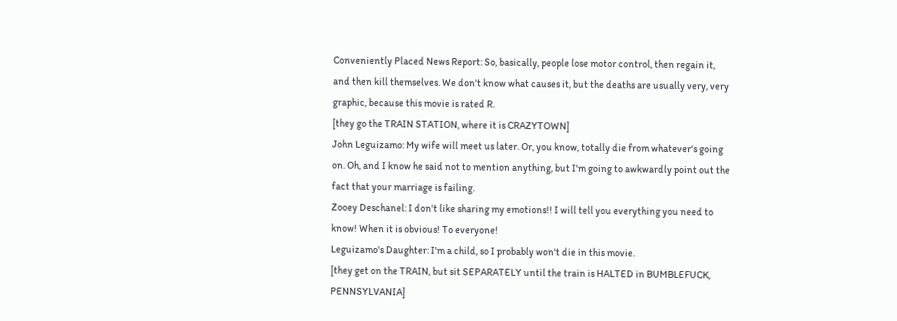Conveniently Placed News Report: So, basically, people lose motor control, then regain it, and then kill themselves. We don't know what causes it, but the deaths are usually very, very graphic, because this movie is rated R.
[they go the TRAIN STATION, where it is CRAZYTOWN]
John Leguizamo: My wife will meet us later. Or, you know, totally die from whatever's going on. Oh, and I know he said not to mention anything, but I'm going to awkwardly point out the fact that your marriage is failing.
Zooey Deschanel: I don't like sharing my emotions!! I will tell you everything you need to know! When it is obvious! To everyone!
Leguizamo's Daughter: I'm a child, so I probably won't die in this movie.
[they get on the TRAIN, but sit SEPARATELY until the train is HALTED in BUMBLEFUCK, PENNSYLVANIA]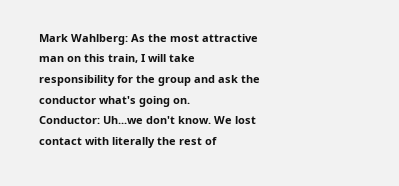Mark Wahlberg: As the most attractive man on this train, I will take responsibility for the group and ask the conductor what's going on.
Conductor: Uh...we don't know. We lost contact with literally the rest of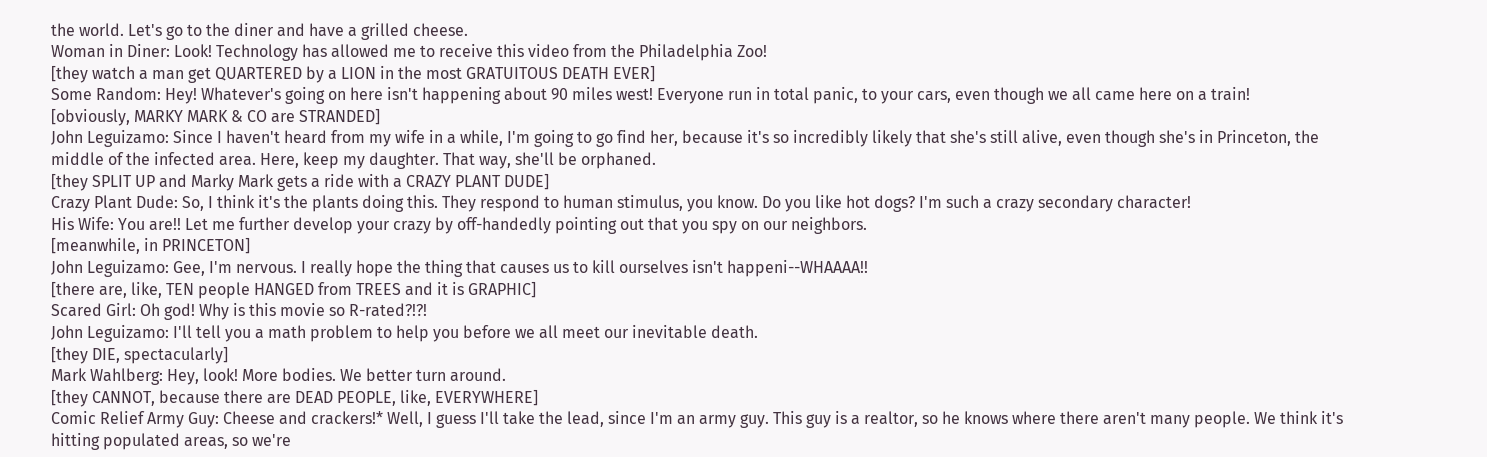the world. Let's go to the diner and have a grilled cheese.
Woman in Diner: Look! Technology has allowed me to receive this video from the Philadelphia Zoo!
[they watch a man get QUARTERED by a LION in the most GRATUITOUS DEATH EVER]
Some Random: Hey! Whatever's going on here isn't happening about 90 miles west! Everyone run in total panic, to your cars, even though we all came here on a train!
[obviously, MARKY MARK & CO are STRANDED]
John Leguizamo: Since I haven't heard from my wife in a while, I'm going to go find her, because it's so incredibly likely that she's still alive, even though she's in Princeton, the middle of the infected area. Here, keep my daughter. That way, she'll be orphaned.
[they SPLIT UP and Marky Mark gets a ride with a CRAZY PLANT DUDE]
Crazy Plant Dude: So, I think it's the plants doing this. They respond to human stimulus, you know. Do you like hot dogs? I'm such a crazy secondary character!
His Wife: You are!! Let me further develop your crazy by off-handedly pointing out that you spy on our neighbors.
[meanwhile, in PRINCETON]
John Leguizamo: Gee, I'm nervous. I really hope the thing that causes us to kill ourselves isn't happeni--WHAAAA!!
[there are, like, TEN people HANGED from TREES and it is GRAPHIC]
Scared Girl: Oh god! Why is this movie so R-rated?!?!
John Leguizamo: I'll tell you a math problem to help you before we all meet our inevitable death.
[they DIE, spectacularly]
Mark Wahlberg: Hey, look! More bodies. We better turn around.
[they CANNOT, because there are DEAD PEOPLE, like, EVERYWHERE]
Comic Relief Army Guy: Cheese and crackers!* Well, I guess I'll take the lead, since I'm an army guy. This guy is a realtor, so he knows where there aren't many people. We think it's hitting populated areas, so we're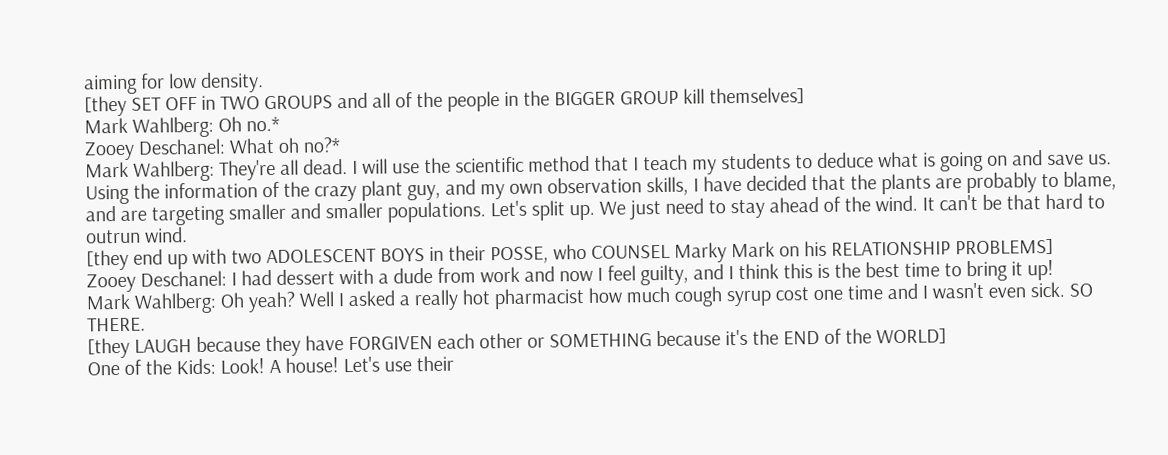aiming for low density.
[they SET OFF in TWO GROUPS and all of the people in the BIGGER GROUP kill themselves]
Mark Wahlberg: Oh no.*
Zooey Deschanel: What oh no?*
Mark Wahlberg: They're all dead. I will use the scientific method that I teach my students to deduce what is going on and save us. Using the information of the crazy plant guy, and my own observation skills, I have decided that the plants are probably to blame, and are targeting smaller and smaller populations. Let's split up. We just need to stay ahead of the wind. It can't be that hard to outrun wind.
[they end up with two ADOLESCENT BOYS in their POSSE, who COUNSEL Marky Mark on his RELATIONSHIP PROBLEMS]
Zooey Deschanel: I had dessert with a dude from work and now I feel guilty, and I think this is the best time to bring it up!
Mark Wahlberg: Oh yeah? Well I asked a really hot pharmacist how much cough syrup cost one time and I wasn't even sick. SO THERE.
[they LAUGH because they have FORGIVEN each other or SOMETHING because it's the END of the WORLD]
One of the Kids: Look! A house! Let's use their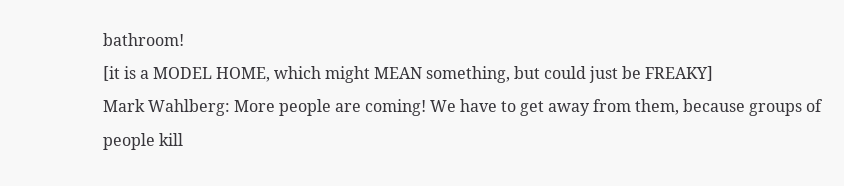bathroom!
[it is a MODEL HOME, which might MEAN something, but could just be FREAKY]
Mark Wahlberg: More people are coming! We have to get away from them, because groups of people kill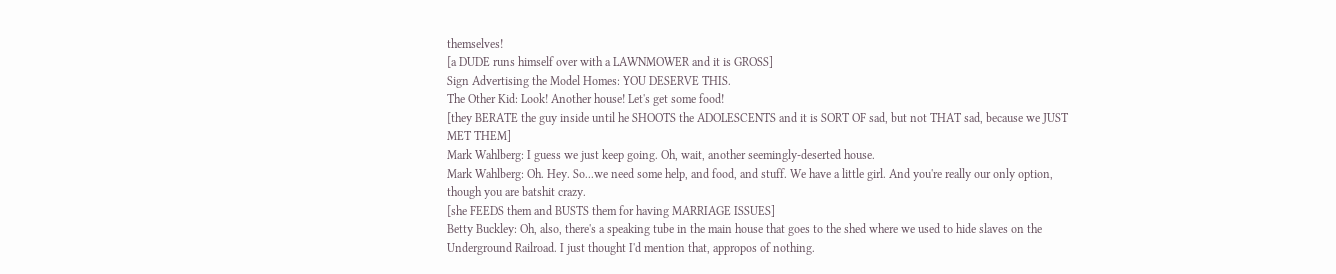themselves!
[a DUDE runs himself over with a LAWNMOWER and it is GROSS]
Sign Advertising the Model Homes: YOU DESERVE THIS.
The Other Kid: Look! Another house! Let's get some food!
[they BERATE the guy inside until he SHOOTS the ADOLESCENTS and it is SORT OF sad, but not THAT sad, because we JUST MET THEM]
Mark Wahlberg: I guess we just keep going. Oh, wait, another seemingly-deserted house.
Mark Wahlberg: Oh. Hey. So...we need some help, and food, and stuff. We have a little girl. And you're really our only option, though you are batshit crazy.
[she FEEDS them and BUSTS them for having MARRIAGE ISSUES]
Betty Buckley: Oh, also, there's a speaking tube in the main house that goes to the shed where we used to hide slaves on the Underground Railroad. I just thought I'd mention that, appropos of nothing.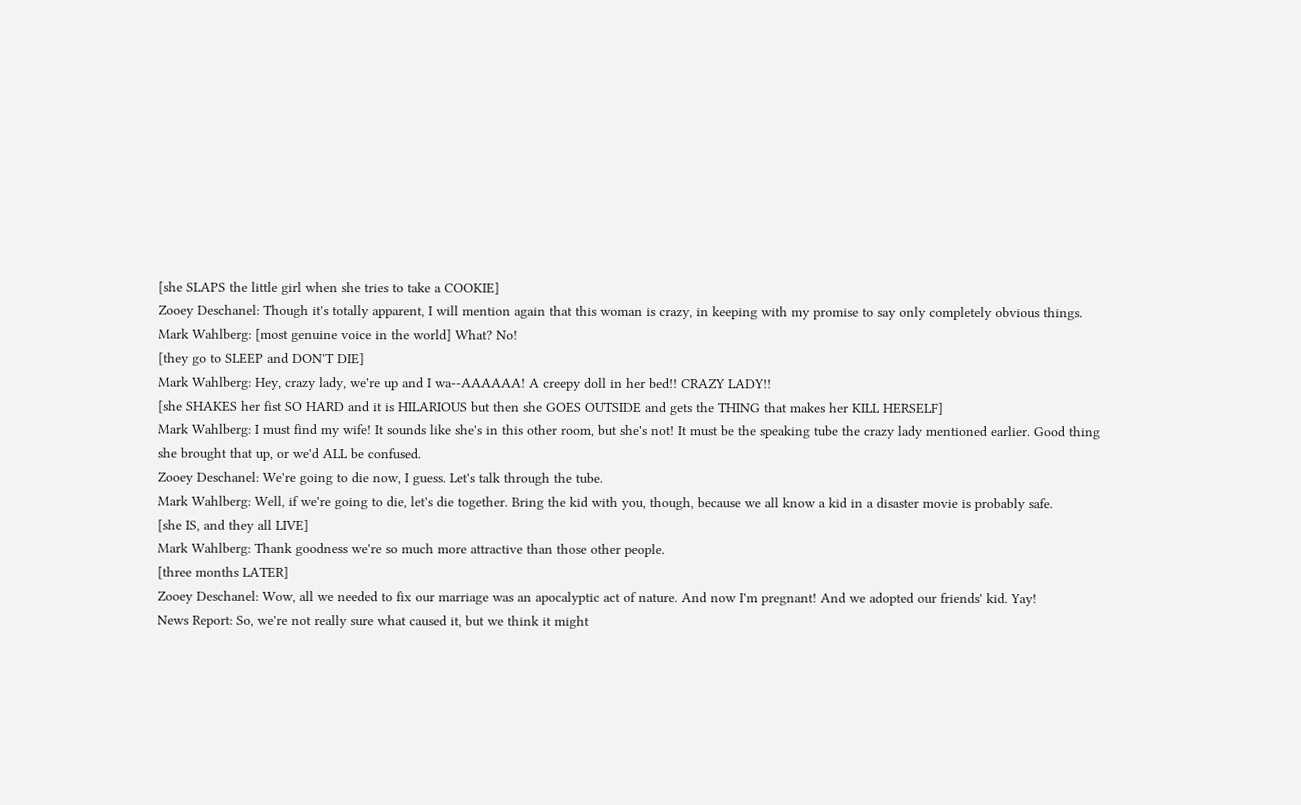[she SLAPS the little girl when she tries to take a COOKIE]
Zooey Deschanel: Though it's totally apparent, I will mention again that this woman is crazy, in keeping with my promise to say only completely obvious things.
Mark Wahlberg: [most genuine voice in the world] What? No!
[they go to SLEEP and DON'T DIE]
Mark Wahlberg: Hey, crazy lady, we're up and I wa--AAAAAA! A creepy doll in her bed!! CRAZY LADY!!
[she SHAKES her fist SO HARD and it is HILARIOUS but then she GOES OUTSIDE and gets the THING that makes her KILL HERSELF]
Mark Wahlberg: I must find my wife! It sounds like she's in this other room, but she's not! It must be the speaking tube the crazy lady mentioned earlier. Good thing she brought that up, or we'd ALL be confused.
Zooey Deschanel: We're going to die now, I guess. Let's talk through the tube.
Mark Wahlberg: Well, if we're going to die, let's die together. Bring the kid with you, though, because we all know a kid in a disaster movie is probably safe.
[she IS, and they all LIVE]
Mark Wahlberg: Thank goodness we're so much more attractive than those other people.
[three months LATER]
Zooey Deschanel: Wow, all we needed to fix our marriage was an apocalyptic act of nature. And now I'm pregnant! And we adopted our friends' kid. Yay!
News Report: So, we're not really sure what caused it, but we think it might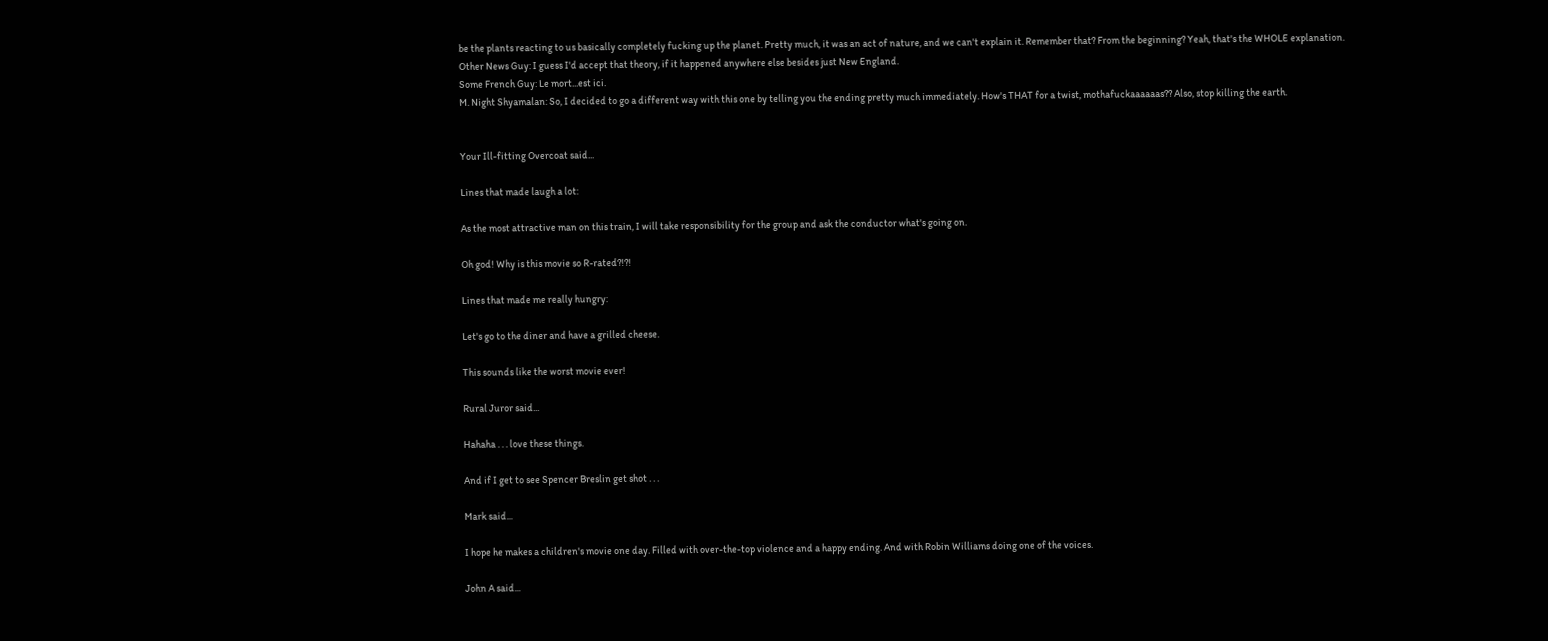be the plants reacting to us basically completely fucking up the planet. Pretty much, it was an act of nature, and we can't explain it. Remember that? From the beginning? Yeah, that's the WHOLE explanation.
Other News Guy: I guess I'd accept that theory, if it happened anywhere else besides just New England.
Some French Guy: Le mort...est ici.
M. Night Shyamalan: So, I decided to go a different way with this one by telling you the ending pretty much immediately. How's THAT for a twist, mothafuckaaaaaas?? Also, stop killing the earth.


Your Ill-fitting Overcoat said...

Lines that made laugh a lot:

As the most attractive man on this train, I will take responsibility for the group and ask the conductor what's going on.

Oh god! Why is this movie so R-rated?!?!

Lines that made me really hungry:

Let's go to the diner and have a grilled cheese.

This sounds like the worst movie ever!

Rural Juror said...

Hahaha . . . love these things.

And if I get to see Spencer Breslin get shot . . .

Mark said...

I hope he makes a children's movie one day. Filled with over-the-top violence and a happy ending. And with Robin Williams doing one of the voices.

John A said...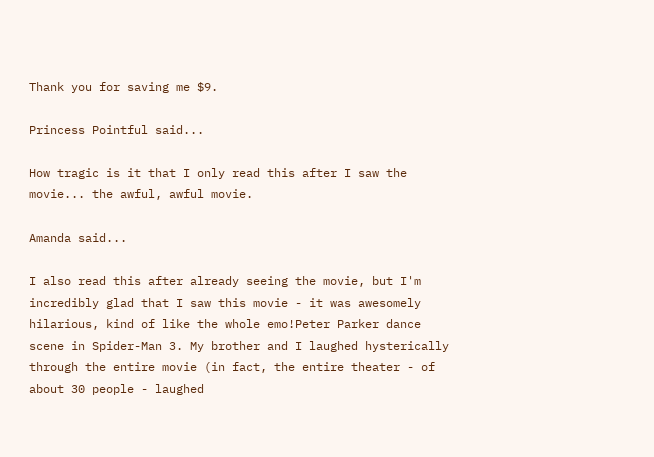Thank you for saving me $9.

Princess Pointful said...

How tragic is it that I only read this after I saw the movie... the awful, awful movie.

Amanda said...

I also read this after already seeing the movie, but I'm incredibly glad that I saw this movie - it was awesomely hilarious, kind of like the whole emo!Peter Parker dance scene in Spider-Man 3. My brother and I laughed hysterically through the entire movie (in fact, the entire theater - of about 30 people - laughed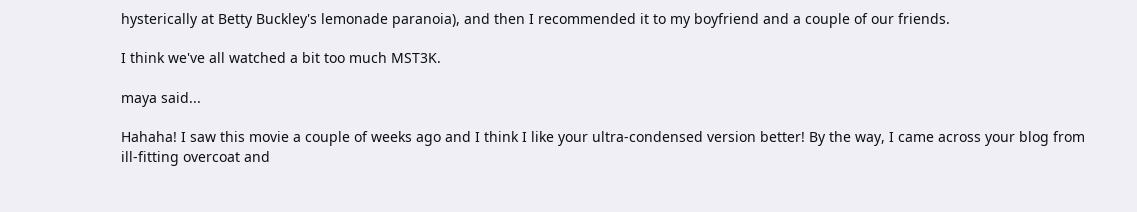hysterically at Betty Buckley's lemonade paranoia), and then I recommended it to my boyfriend and a couple of our friends.

I think we've all watched a bit too much MST3K.

maya said...

Hahaha! I saw this movie a couple of weeks ago and I think I like your ultra-condensed version better! By the way, I came across your blog from ill-fitting overcoat and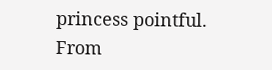princess pointful. From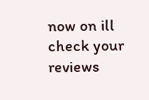now on ill check your reviews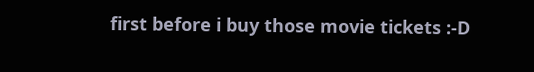first before i buy those movie tickets :-D